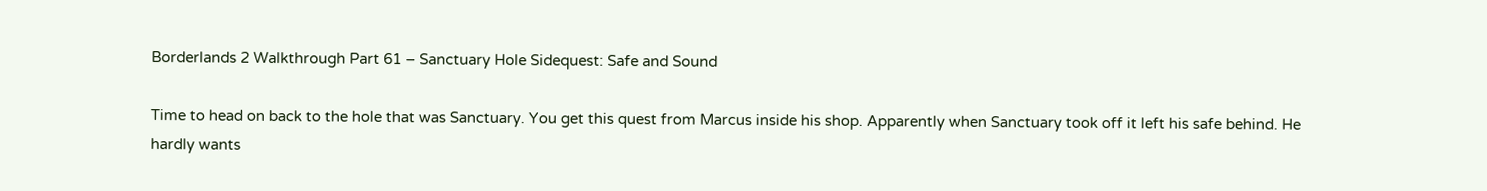Borderlands 2 Walkthrough Part 61 – Sanctuary Hole Sidequest: Safe and Sound

Time to head on back to the hole that was Sanctuary. You get this quest from Marcus inside his shop. Apparently when Sanctuary took off it left his safe behind. He hardly wants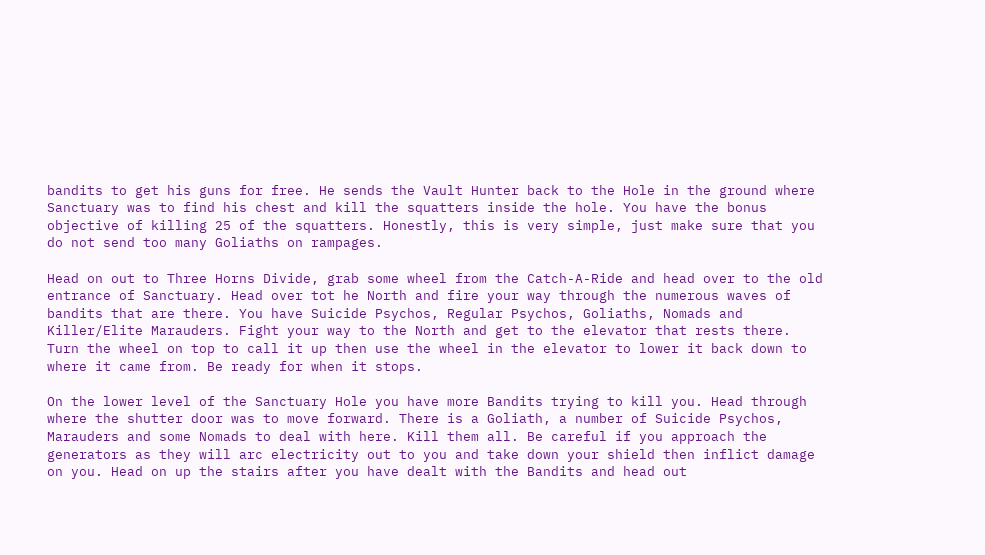bandits to get his guns for free. He sends the Vault Hunter back to the Hole in the ground where Sanctuary was to find his chest and kill the squatters inside the hole. You have the bonus objective of killing 25 of the squatters. Honestly, this is very simple, just make sure that you do not send too many Goliaths on rampages.

Head on out to Three Horns Divide, grab some wheel from the Catch-A-Ride and head over to the old entrance of Sanctuary. Head over tot he North and fire your way through the numerous waves of bandits that are there. You have Suicide Psychos, Regular Psychos, Goliaths, Nomads and Killer/Elite Marauders. Fight your way to the North and get to the elevator that rests there. Turn the wheel on top to call it up then use the wheel in the elevator to lower it back down to where it came from. Be ready for when it stops.

On the lower level of the Sanctuary Hole you have more Bandits trying to kill you. Head through where the shutter door was to move forward. There is a Goliath, a number of Suicide Psychos, Marauders and some Nomads to deal with here. Kill them all. Be careful if you approach the generators as they will arc electricity out to you and take down your shield then inflict damage on you. Head on up the stairs after you have dealt with the Bandits and head out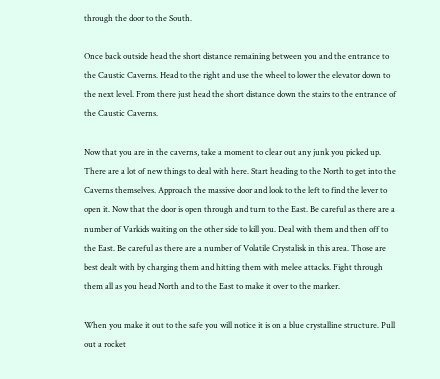through the door to the South.

Once back outside head the short distance remaining between you and the entrance to the Caustic Caverns. Head to the right and use the wheel to lower the elevator down to the next level. From there just head the short distance down the stairs to the entrance of the Caustic Caverns.

Now that you are in the caverns, take a moment to clear out any junk you picked up. There are a lot of new things to deal with here. Start heading to the North to get into the Caverns themselves. Approach the massive door and look to the left to find the lever to open it. Now that the door is open through and turn to the East. Be careful as there are a number of Varkids waiting on the other side to kill you. Deal with them and then off to the East. Be careful as there are a number of Volatile Crystalisk in this area. Those are best dealt with by charging them and hitting them with melee attacks. Fight through them all as you head North and to the East to make it over to the marker.

When you make it out to the safe you will notice it is on a blue crystalline structure. Pull out a rocket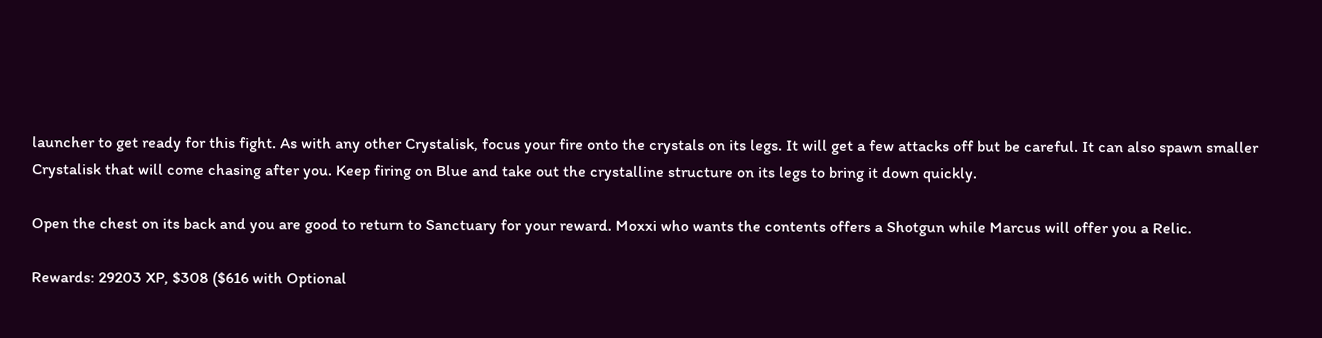launcher to get ready for this fight. As with any other Crystalisk, focus your fire onto the crystals on its legs. It will get a few attacks off but be careful. It can also spawn smaller Crystalisk that will come chasing after you. Keep firing on Blue and take out the crystalline structure on its legs to bring it down quickly.

Open the chest on its back and you are good to return to Sanctuary for your reward. Moxxi who wants the contents offers a Shotgun while Marcus will offer you a Relic.

Rewards: 29203 XP, $308 ($616 with Optional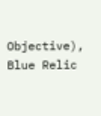Objective), Blue Relic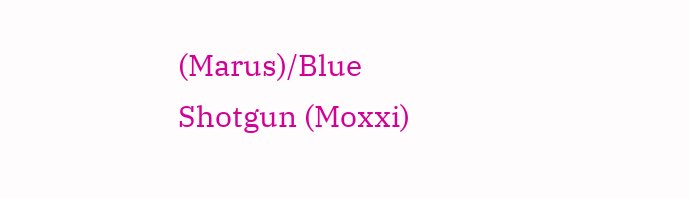(Marus)/Blue Shotgun (Moxxi)